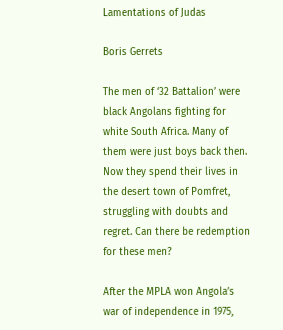Lamentations of Judas

Boris Gerrets

The men of ‘32 Battalion’ were black Angolans fighting for white South Africa. Many of them were just boys back then. Now they spend their lives in the desert town of Pomfret, struggling with doubts and regret. Can there be redemption for these men?

After the MPLA won Angola’s war of independence in 1975,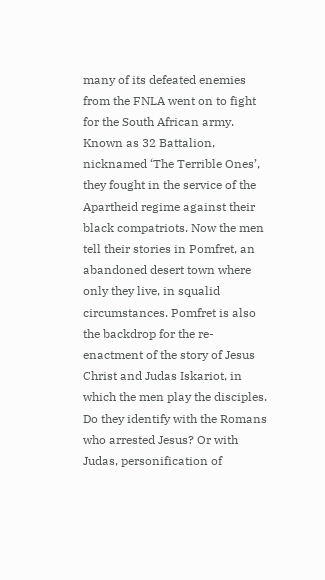many of its defeated enemies from the FNLA went on to fight for the South African army. Known as 32 Battalion, nicknamed ‘The Terrible Ones’, they fought in the service of the Apartheid regime against their black compatriots. Now the men tell their stories in Pomfret, an abandoned desert town where only they live, in squalid circumstances. Pomfret is also the backdrop for the re-enactment of the story of Jesus Christ and Judas Iskariot, in which the men play the disciples. Do they identify with the Romans who arrested Jesus? Or with Judas, personification of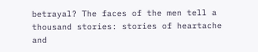betrayal? The faces of the men tell a thousand stories: stories of heartache and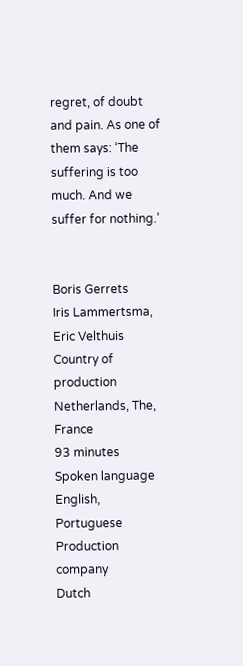regret, of doubt and pain. As one of them says: ‘The suffering is too much. And we suffer for nothing.’


Boris Gerrets
Iris Lammertsma, Eric Velthuis
Country of production
Netherlands, The, France
93 minutes
Spoken language
English, Portuguese
Production company
Dutch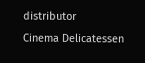distributor
Cinema Delicatessen